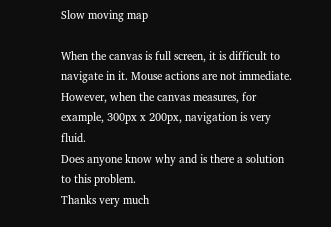Slow moving map

When the canvas is full screen, it is difficult to navigate in it. Mouse actions are not immediate. However, when the canvas measures, for example, 300px x 200px, navigation is very fluid.
Does anyone know why and is there a solution to this problem.
Thanks very much